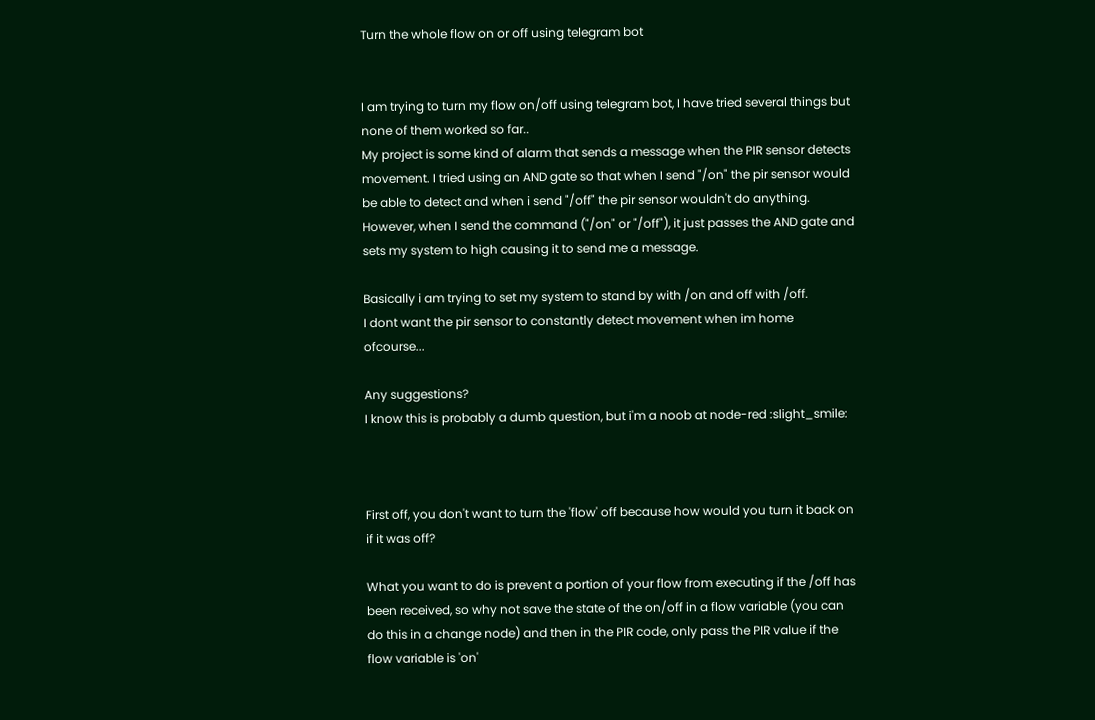Turn the whole flow on or off using telegram bot


I am trying to turn my flow on/off using telegram bot, I have tried several things but none of them worked so far..
My project is some kind of alarm that sends a message when the PIR sensor detects movement. I tried using an AND gate so that when I send "/on" the pir sensor would be able to detect and when i send "/off" the pir sensor wouldn't do anything.
However, when I send the command ("/on" or "/off"), it just passes the AND gate and sets my system to high causing it to send me a message.

Basically i am trying to set my system to stand by with /on and off with /off.
I dont want the pir sensor to constantly detect movement when im home ofcourse...

Any suggestions?
I know this is probably a dumb question, but i'm a noob at node-red :slight_smile:



First off, you don't want to turn the 'flow' off because how would you turn it back on if it was off?

What you want to do is prevent a portion of your flow from executing if the /off has been received, so why not save the state of the on/off in a flow variable (you can do this in a change node) and then in the PIR code, only pass the PIR value if the flow variable is 'on'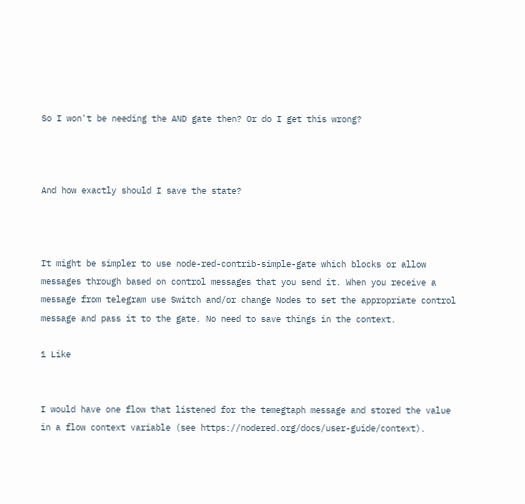So I won't be needing the AND gate then? Or do I get this wrong?



And how exactly should I save the state?



It might be simpler to use node-red-contrib-simple-gate which blocks or allow messages through based on control messages that you send it. When you receive a message from telegram use Switch and/or change Nodes to set the appropriate control message and pass it to the gate. No need to save things in the context.

1 Like


I would have one flow that listened for the temegtaph message and stored the value in a flow context variable (see https://nodered.org/docs/user-guide/context).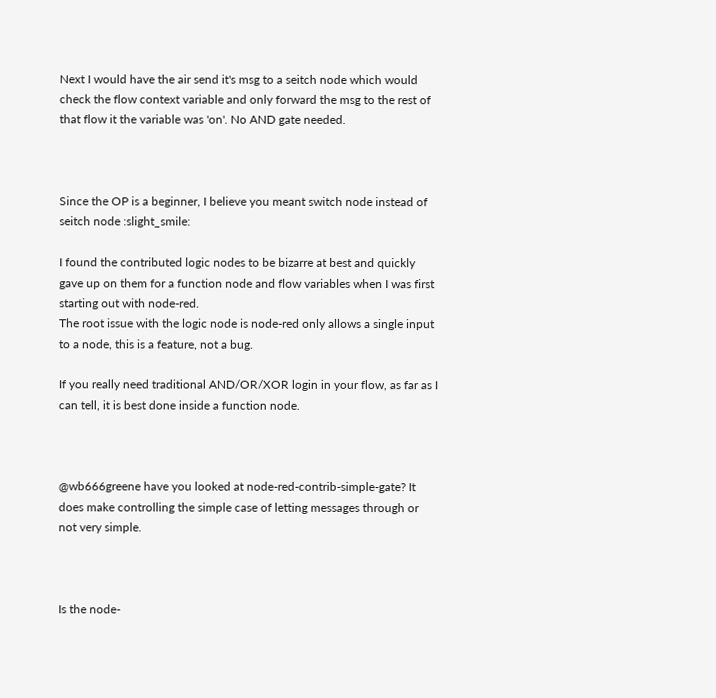Next I would have the air send it's msg to a seitch node which would check the flow context variable and only forward the msg to the rest of that flow it the variable was 'on'. No AND gate needed.



Since the OP is a beginner, I believe you meant switch node instead of seitch node :slight_smile:

I found the contributed logic nodes to be bizarre at best and quickly gave up on them for a function node and flow variables when I was first starting out with node-red.
The root issue with the logic node is node-red only allows a single input to a node, this is a feature, not a bug.

If you really need traditional AND/OR/XOR login in your flow, as far as I can tell, it is best done inside a function node.



@wb666greene have you looked at node-red-contrib-simple-gate? It does make controlling the simple case of letting messages through or not very simple.



Is the node-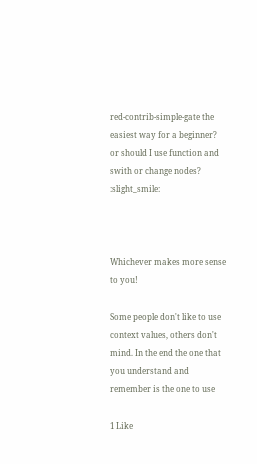red-contrib-simple-gate the easiest way for a beginner? or should I use function and swith or change nodes? :slight_smile:



Whichever makes more sense to you!

Some people don't like to use context values, others don't mind. In the end the one that you understand and remember is the one to use

1 Like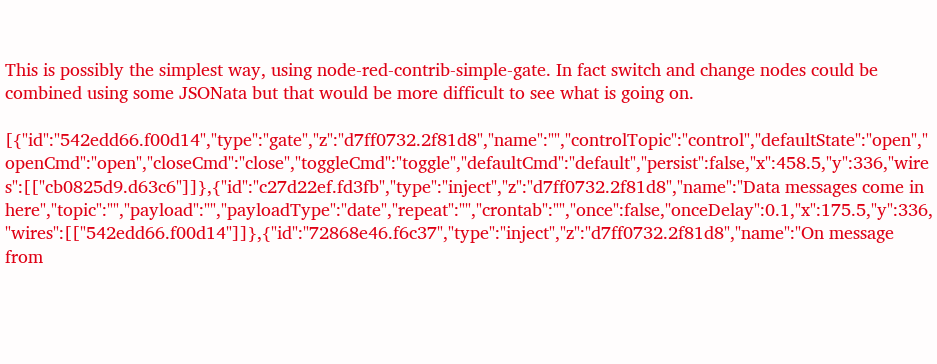This is possibly the simplest way, using node-red-contrib-simple-gate. In fact switch and change nodes could be combined using some JSONata but that would be more difficult to see what is going on.

[{"id":"542edd66.f00d14","type":"gate","z":"d7ff0732.2f81d8","name":"","controlTopic":"control","defaultState":"open","openCmd":"open","closeCmd":"close","toggleCmd":"toggle","defaultCmd":"default","persist":false,"x":458.5,"y":336,"wires":[["cb0825d9.d63c6"]]},{"id":"c27d22ef.fd3fb","type":"inject","z":"d7ff0732.2f81d8","name":"Data messages come in here","topic":"","payload":"","payloadType":"date","repeat":"","crontab":"","once":false,"onceDelay":0.1,"x":175.5,"y":336,"wires":[["542edd66.f00d14"]]},{"id":"72868e46.f6c37","type":"inject","z":"d7ff0732.2f81d8","name":"On message from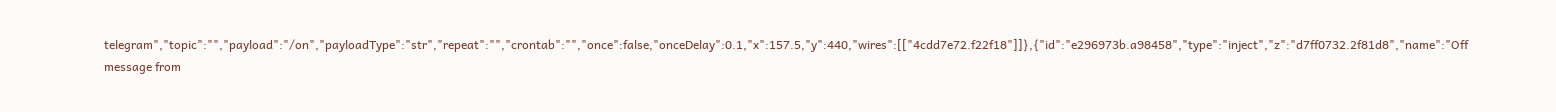telegram","topic":"","payload":"/on","payloadType":"str","repeat":"","crontab":"","once":false,"onceDelay":0.1,"x":157.5,"y":440,"wires":[["4cdd7e72.f22f18"]]},{"id":"e296973b.a98458","type":"inject","z":"d7ff0732.2f81d8","name":"Off message from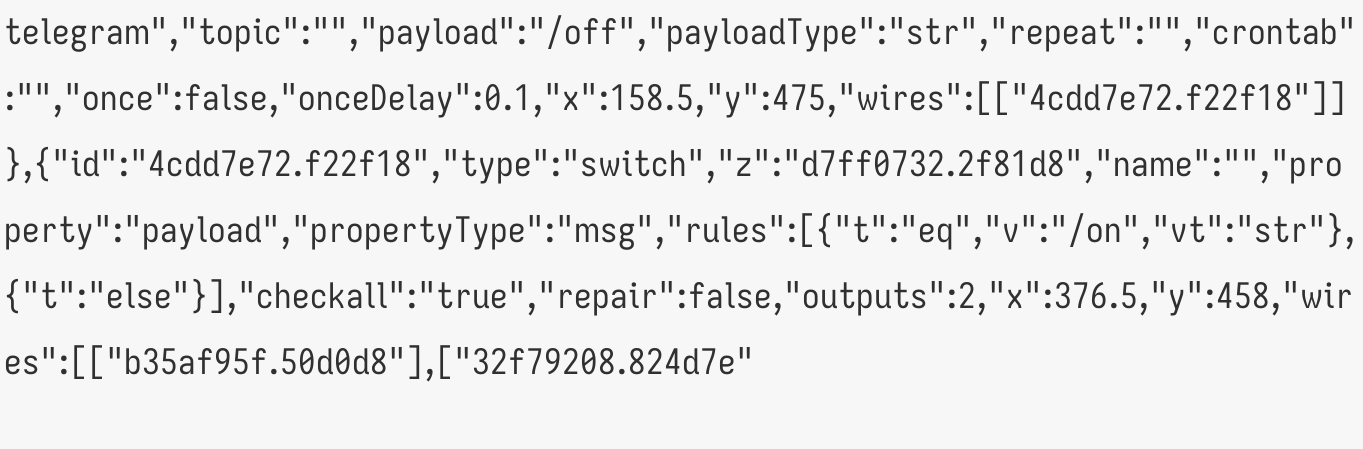telegram","topic":"","payload":"/off","payloadType":"str","repeat":"","crontab":"","once":false,"onceDelay":0.1,"x":158.5,"y":475,"wires":[["4cdd7e72.f22f18"]]},{"id":"4cdd7e72.f22f18","type":"switch","z":"d7ff0732.2f81d8","name":"","property":"payload","propertyType":"msg","rules":[{"t":"eq","v":"/on","vt":"str"},{"t":"else"}],"checkall":"true","repair":false,"outputs":2,"x":376.5,"y":458,"wires":[["b35af95f.50d0d8"],["32f79208.824d7e"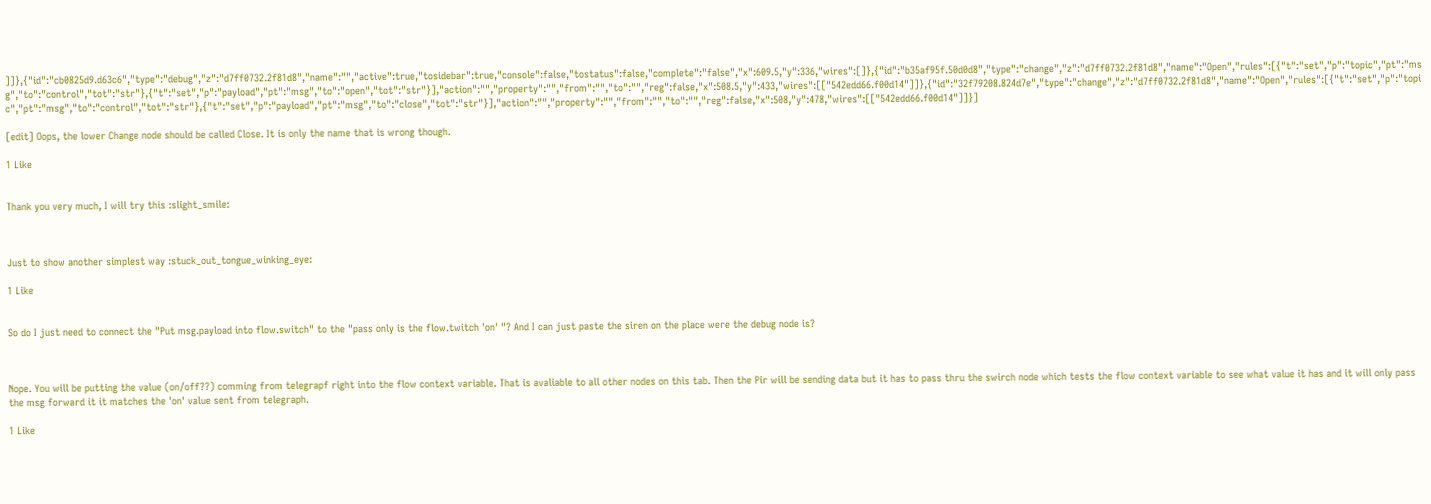]]},{"id":"cb0825d9.d63c6","type":"debug","z":"d7ff0732.2f81d8","name":"","active":true,"tosidebar":true,"console":false,"tostatus":false,"complete":"false","x":609.5,"y":336,"wires":[]},{"id":"b35af95f.50d0d8","type":"change","z":"d7ff0732.2f81d8","name":"Open","rules":[{"t":"set","p":"topic","pt":"msg","to":"control","tot":"str"},{"t":"set","p":"payload","pt":"msg","to":"open","tot":"str"}],"action":"","property":"","from":"","to":"","reg":false,"x":508.5,"y":433,"wires":[["542edd66.f00d14"]]},{"id":"32f79208.824d7e","type":"change","z":"d7ff0732.2f81d8","name":"Open","rules":[{"t":"set","p":"topic","pt":"msg","to":"control","tot":"str"},{"t":"set","p":"payload","pt":"msg","to":"close","tot":"str"}],"action":"","property":"","from":"","to":"","reg":false,"x":508,"y":478,"wires":[["542edd66.f00d14"]]}]

[edit] Oops, the lower Change node should be called Close. It is only the name that is wrong though.

1 Like


Thank you very much, I will try this :slight_smile:



Just to show another simplest way :stuck_out_tongue_winking_eye:

1 Like


So do I just need to connect the "Put msg.payload into flow.switch" to the "pass only is the flow.twitch 'on' "? And I can just paste the siren on the place were the debug node is?



Nope. You will be putting the value (on/off??) comming from telegrapf right into the flow context variable. That is avaliable to all other nodes on this tab. Then the Pir will be sending data but it has to pass thru the swirch node which tests the flow context variable to see what value it has and it will only pass the msg forward it it matches the 'on' value sent from telegraph.

1 Like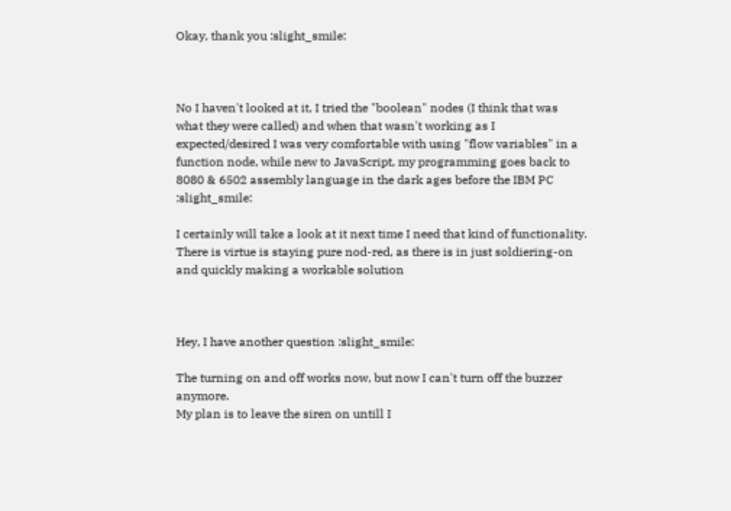Okay, thank you :slight_smile:



No I haven't looked at it, I tried the "boolean" nodes (I think that was what they were called) and when that wasn't working as I expected/desired I was very comfortable with using "flow variables" in a function node, while new to JavaScript, my programming goes back to 8080 & 6502 assembly language in the dark ages before the IBM PC :slight_smile:

I certainly will take a look at it next time I need that kind of functionality. There is virtue is staying pure nod-red, as there is in just soldiering-on and quickly making a workable solution



Hey, I have another question :slight_smile:

The turning on and off works now, but now I can't turn off the buzzer anymore.
My plan is to leave the siren on untill I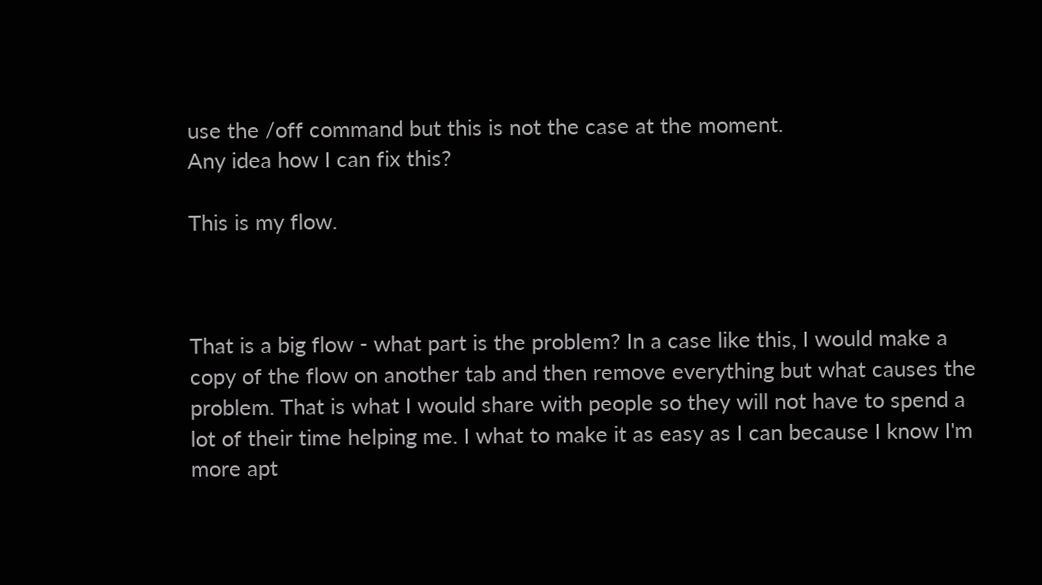use the /off command but this is not the case at the moment.
Any idea how I can fix this?

This is my flow.



That is a big flow - what part is the problem? In a case like this, I would make a copy of the flow on another tab and then remove everything but what causes the problem. That is what I would share with people so they will not have to spend a lot of their time helping me. I what to make it as easy as I can because I know I'm more apt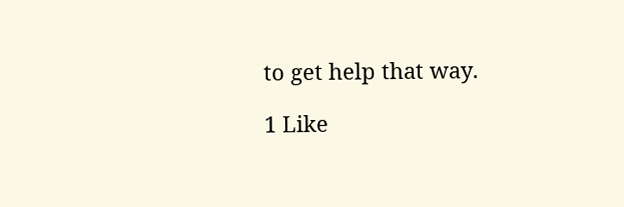to get help that way.

1 Like